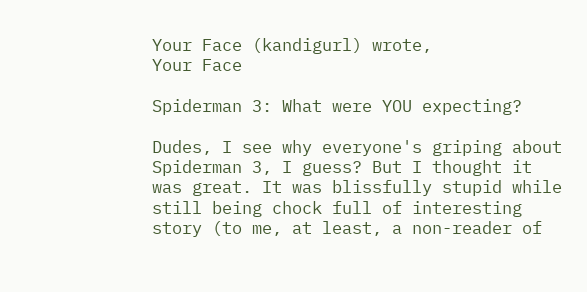Your Face (kandigurl) wrote,
Your Face

Spiderman 3: What were YOU expecting?

Dudes, I see why everyone's griping about Spiderman 3, I guess? But I thought it was great. It was blissfully stupid while still being chock full of interesting story (to me, at least, a non-reader of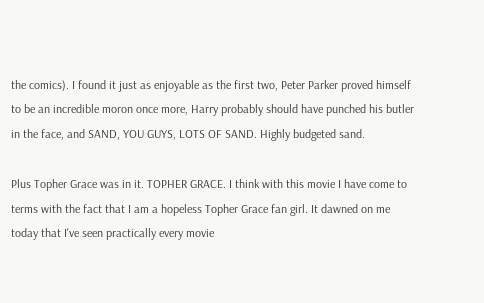the comics). I found it just as enjoyable as the first two, Peter Parker proved himself to be an incredible moron once more, Harry probably should have punched his butler in the face, and SAND, YOU GUYS, LOTS OF SAND. Highly budgeted sand.

Plus Topher Grace was in it. TOPHER GRACE. I think with this movie I have come to terms with the fact that I am a hopeless Topher Grace fan girl. It dawned on me today that I've seen practically every movie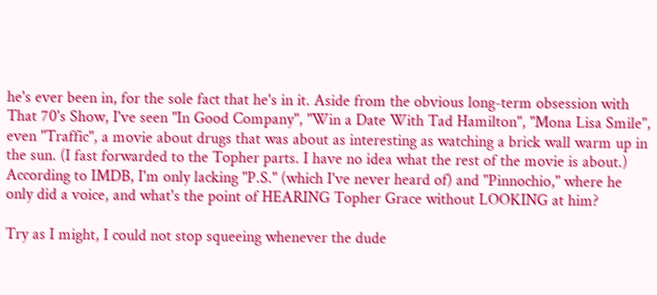he's ever been in, for the sole fact that he's in it. Aside from the obvious long-term obsession with That 70's Show, I've seen "In Good Company", "Win a Date With Tad Hamilton", "Mona Lisa Smile", even "Traffic", a movie about drugs that was about as interesting as watching a brick wall warm up in the sun. (I fast forwarded to the Topher parts. I have no idea what the rest of the movie is about.) According to IMDB, I'm only lacking "P.S." (which I've never heard of) and "Pinnochio," where he only did a voice, and what's the point of HEARING Topher Grace without LOOKING at him?

Try as I might, I could not stop squeeing whenever the dude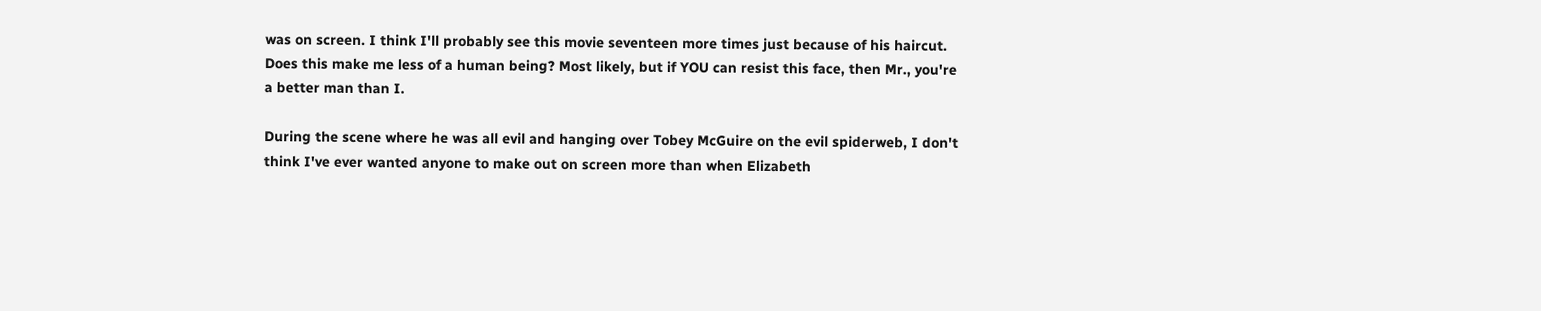was on screen. I think I'll probably see this movie seventeen more times just because of his haircut. Does this make me less of a human being? Most likely, but if YOU can resist this face, then Mr., you're a better man than I.

During the scene where he was all evil and hanging over Tobey McGuire on the evil spiderweb, I don't think I've ever wanted anyone to make out on screen more than when Elizabeth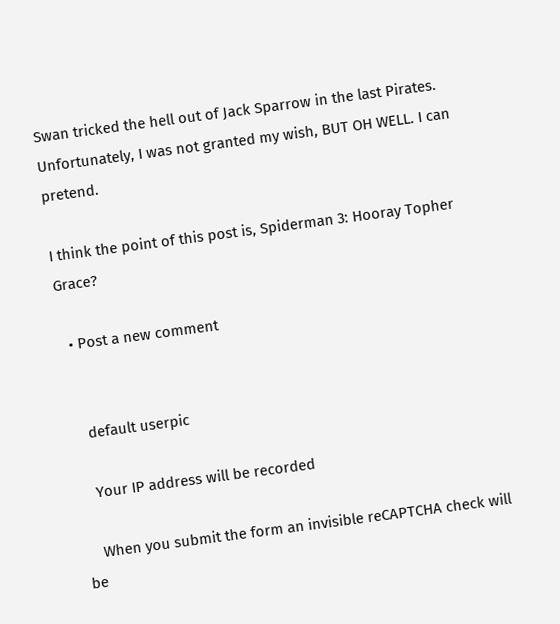Swan tricked the hell out of Jack Sparrow in the last Pirates. Unfortunately, I was not granted my wish, BUT OH WELL. I can pretend.

I think the point of this post is, Spiderman 3: Hooray Topher Grace?

  • Post a new comment


    default userpic

    Your IP address will be recorded

    When you submit the form an invisible reCAPTCHA check will be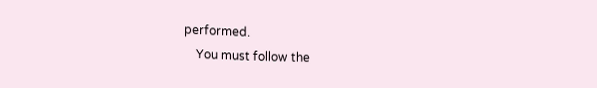performed.
    You must follow the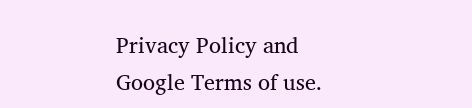Privacy Policy and Google Terms of use.